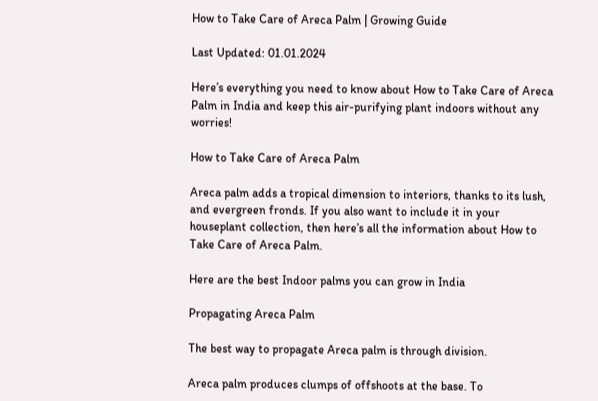How to Take Care of Areca Palm | Growing Guide

Last Updated: 01.01.2024

Here’s everything you need to know about How to Take Care of Areca Palm in India and keep this air-purifying plant indoors without any worries!

How to Take Care of Areca Palm

Areca palm adds a tropical dimension to interiors, thanks to its lush, and evergreen fronds. If you also want to include it in your houseplant collection, then here’s all the information about How to Take Care of Areca Palm.

Here are the best Indoor palms you can grow in India

Propagating Areca Palm

The best way to propagate Areca palm is through division.

Areca palm produces clumps of offshoots at the base. To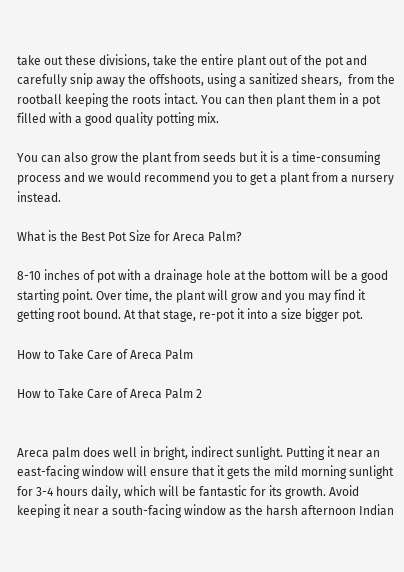take out these divisions, take the entire plant out of the pot and carefully snip away the offshoots, using a sanitized shears,  from the rootball keeping the roots intact. You can then plant them in a pot filled with a good quality potting mix.

You can also grow the plant from seeds but it is a time-consuming process and we would recommend you to get a plant from a nursery instead.

What is the Best Pot Size for Areca Palm?

8-10 inches of pot with a drainage hole at the bottom will be a good starting point. Over time, the plant will grow and you may find it getting root bound. At that stage, re-pot it into a size bigger pot.

How to Take Care of Areca Palm

How to Take Care of Areca Palm 2


Areca palm does well in bright, indirect sunlight. Putting it near an east-facing window will ensure that it gets the mild morning sunlight for 3-4 hours daily, which will be fantastic for its growth. Avoid keeping it near a south-facing window as the harsh afternoon Indian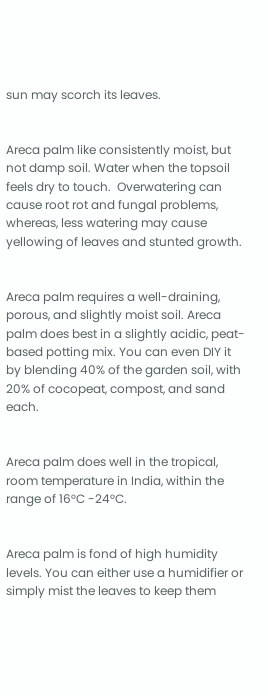sun may scorch its leaves.


Areca palm like consistently moist, but not damp soil. Water when the topsoil feels dry to touch.  Overwatering can cause root rot and fungal problems, whereas, less watering may cause yellowing of leaves and stunted growth.


Areca palm requires a well-draining, porous, and slightly moist soil. Areca palm does best in a slightly acidic, peat-based potting mix. You can even DIY it by blending 40% of the garden soil, with 20% of cocopeat, compost, and sand each.


Areca palm does well in the tropical, room temperature in India, within the range of 16°C -24°C.


Areca palm is fond of high humidity levels. You can either use a humidifier or simply mist the leaves to keep them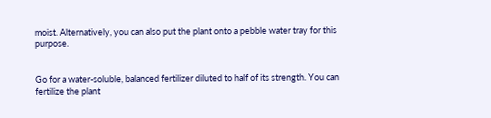moist. Alternatively, you can also put the plant onto a pebble water tray for this purpose.


Go for a water-soluble, balanced fertilizer diluted to half of its strength. You can fertilize the plant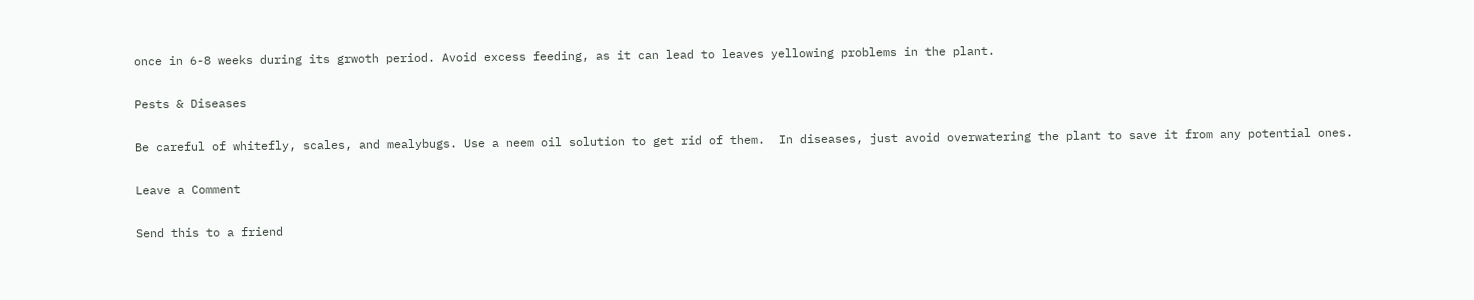once in 6-8 weeks during its grwoth period. Avoid excess feeding, as it can lead to leaves yellowing problems in the plant.

Pests & Diseases

Be careful of whitefly, scales, and mealybugs. Use a neem oil solution to get rid of them.  In diseases, just avoid overwatering the plant to save it from any potential ones.

Leave a Comment

Send this to a friend